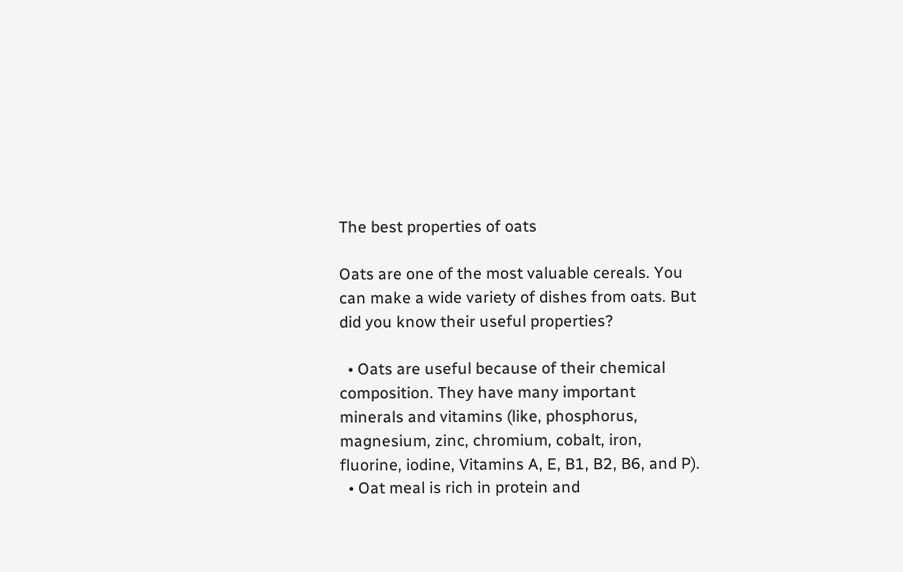The best properties of oats

Oats are one of the most valuable cereals. You can make a wide variety of dishes from oats. But did you know their useful properties?

  • Oats are useful because of their chemical composition. They have many important minerals and vitamins (like, phosphorus, magnesium, zinc, chromium, cobalt, iron, fluorine, iodine, Vitamins A, E, B1, B2, B6, and P).
  • Oat meal is rich in protein and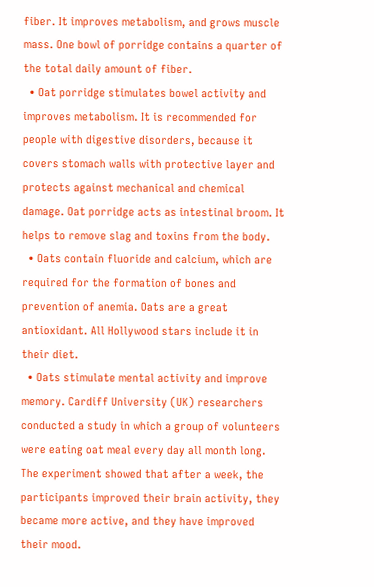fiber. It improves metabolism, and grows muscle mass. One bowl of porridge contains a quarter of the total daily amount of fiber.
  • Oat porridge stimulates bowel activity and improves metabolism. It is recommended for people with digestive disorders, because it covers stomach walls with protective layer and protects against mechanical and chemical damage. Oat porridge acts as intestinal broom. It helps to remove slag and toxins from the body.
  • Oats contain fluoride and calcium, which are required for the formation of bones and prevention of anemia. Oats are a great antioxidant. All Hollywood stars include it in their diet.
  • Oats stimulate mental activity and improve memory. Cardiff University (UK) researchers conducted a study in which a group of volunteers were eating oat meal every day all month long. The experiment showed that after a week, the participants improved their brain activity, they became more active, and they have improved their mood.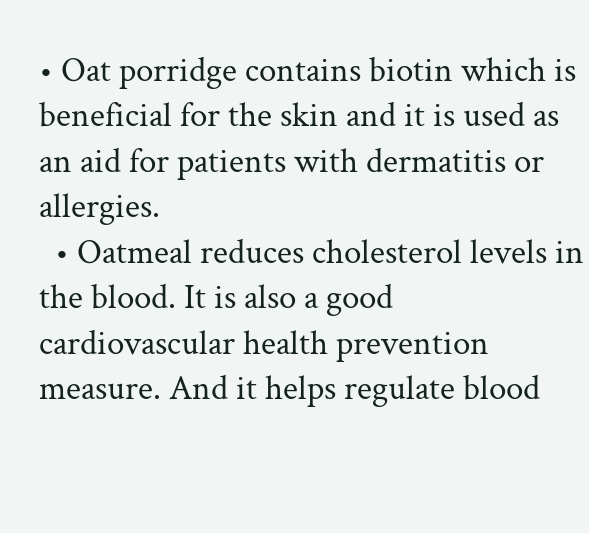• Oat porridge contains biotin which is beneficial for the skin and it is used as an aid for patients with dermatitis or allergies.
  • Oatmeal reduces cholesterol levels in the blood. It is also a good cardiovascular health prevention measure. And it helps regulate blood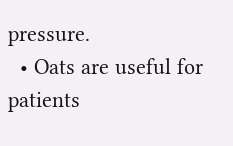pressure.
  • Oats are useful for patients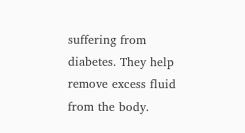suffering from diabetes. They help remove excess fluid from the body.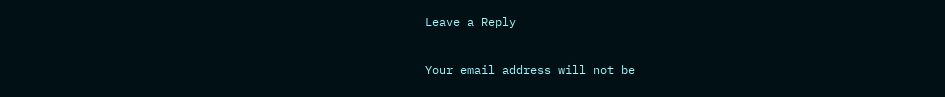Leave a Reply

Your email address will not be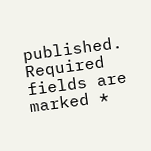published. Required fields are marked *